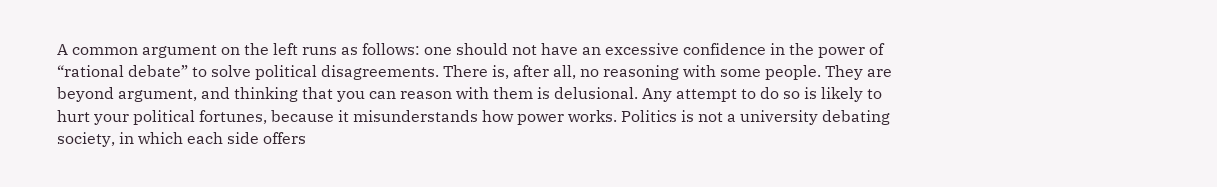A common argument on the left runs as follows: one should not have an excessive confidence in the power of “rational debate” to solve political disagreements. There is, after all, no reasoning with some people. They are beyond argument, and thinking that you can reason with them is delusional. Any attempt to do so is likely to hurt your political fortunes, because it misunderstands how power works. Politics is not a university debating society, in which each side offers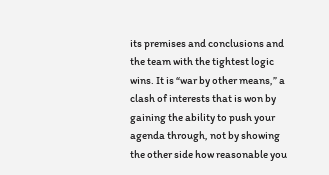its premises and conclusions and the team with the tightest logic wins. It is “war by other means,” a clash of interests that is won by gaining the ability to push your agenda through, not by showing the other side how reasonable you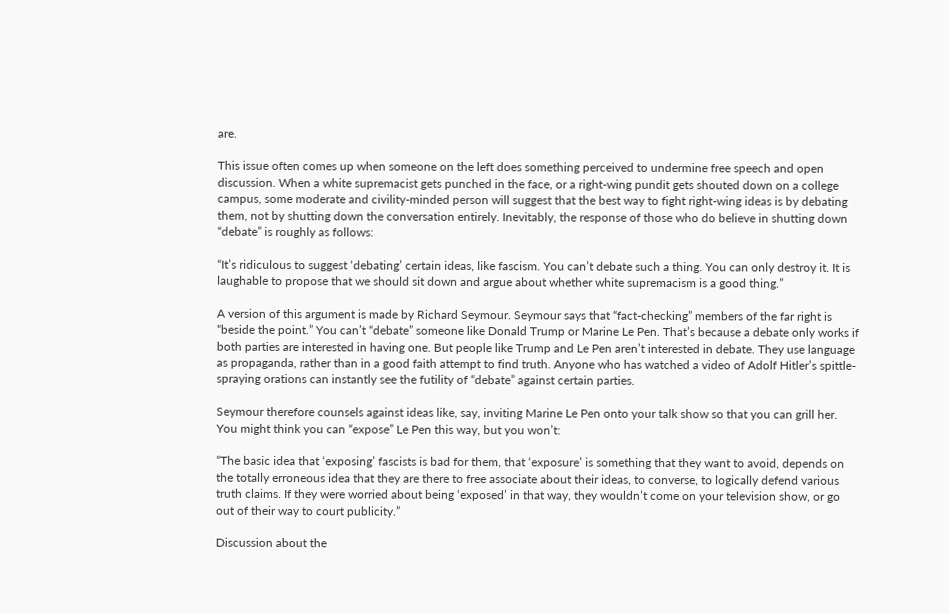are.

This issue often comes up when someone on the left does something perceived to undermine free speech and open discussion. When a white supremacist gets punched in the face, or a right-wing pundit gets shouted down on a college campus, some moderate and civility-minded person will suggest that the best way to fight right-wing ideas is by debating them, not by shutting down the conversation entirely. Inevitably, the response of those who do believe in shutting down “debate” is roughly as follows:

“It’s ridiculous to suggest ‘debating’ certain ideas, like fascism. You can’t debate such a thing. You can only destroy it. It is laughable to propose that we should sit down and argue about whether white supremacism is a good thing.”

A version of this argument is made by Richard Seymour. Seymour says that “fact-checking” members of the far right is “beside the point.” You can’t “debate” someone like Donald Trump or Marine Le Pen. That’s because a debate only works if both parties are interested in having one. But people like Trump and Le Pen aren’t interested in debate. They use language as propaganda, rather than in a good faith attempt to find truth. Anyone who has watched a video of Adolf Hitler’s spittle-spraying orations can instantly see the futility of “debate” against certain parties.

Seymour therefore counsels against ideas like, say, inviting Marine Le Pen onto your talk show so that you can grill her. You might think you can “expose” Le Pen this way, but you won’t:

“The basic idea that ‘exposing’ fascists is bad for them, that ‘exposure’ is something that they want to avoid, depends on the totally erroneous idea that they are there to free associate about their ideas, to converse, to logically defend various truth claims. If they were worried about being ‘exposed’ in that way, they wouldn’t come on your television show, or go out of their way to court publicity.”

Discussion about the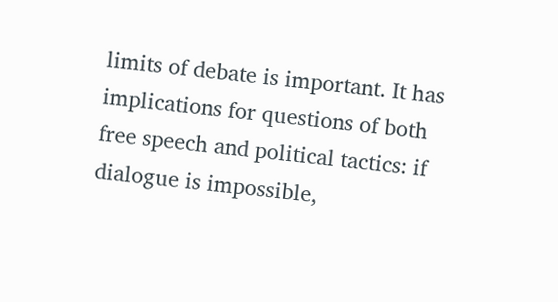limits of debate is important. It has implications for questions of both free speech and political tactics: if dialogue is impossible,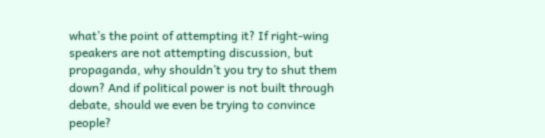what’s the point of attempting it? If right-wing speakers are not attempting discussion, but propaganda, why shouldn’t you try to shut them down? And if political power is not built through debate, should we even be trying to convince people?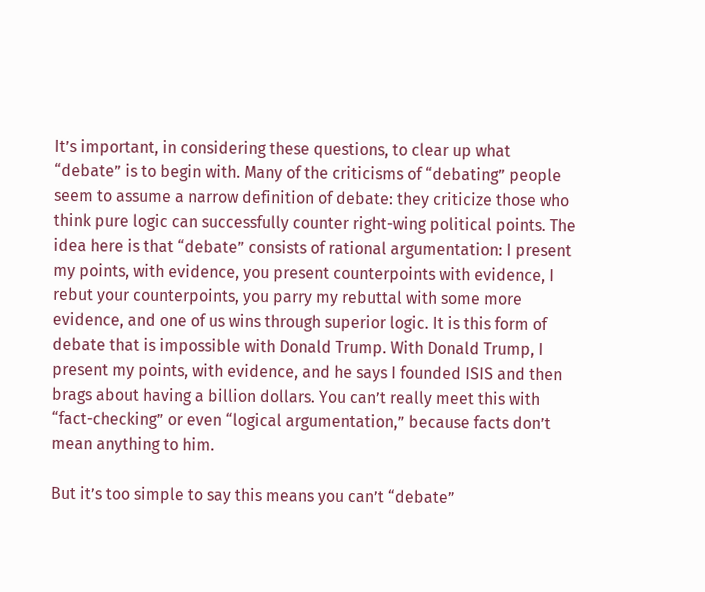It’s important, in considering these questions, to clear up what “debate” is to begin with. Many of the criticisms of “debating” people seem to assume a narrow definition of debate: they criticize those who think pure logic can successfully counter right-wing political points. The idea here is that “debate” consists of rational argumentation: I present my points, with evidence, you present counterpoints with evidence, I rebut your counterpoints, you parry my rebuttal with some more evidence, and one of us wins through superior logic. It is this form of debate that is impossible with Donald Trump. With Donald Trump, I present my points, with evidence, and he says I founded ISIS and then brags about having a billion dollars. You can’t really meet this with “fact-checking” or even “logical argumentation,” because facts don’t mean anything to him.

But it’s too simple to say this means you can’t “debate”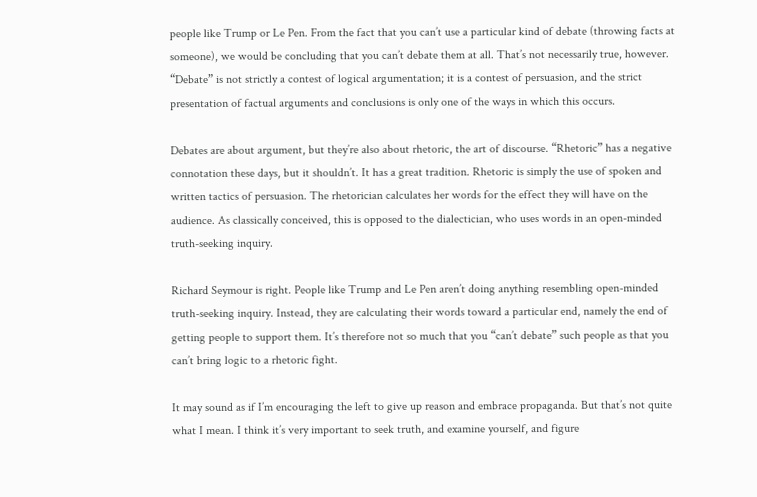people like Trump or Le Pen. From the fact that you can’t use a particular kind of debate (throwing facts at someone), we would be concluding that you can’t debate them at all. That’s not necessarily true, however. “Debate” is not strictly a contest of logical argumentation; it is a contest of persuasion, and the strict presentation of factual arguments and conclusions is only one of the ways in which this occurs.

Debates are about argument, but they’re also about rhetoric, the art of discourse. “Rhetoric” has a negative connotation these days, but it shouldn’t. It has a great tradition. Rhetoric is simply the use of spoken and written tactics of persuasion. The rhetorician calculates her words for the effect they will have on the audience. As classically conceived, this is opposed to the dialectician, who uses words in an open-minded truth-seeking inquiry.

Richard Seymour is right. People like Trump and Le Pen aren’t doing anything resembling open-minded truth-seeking inquiry. Instead, they are calculating their words toward a particular end, namely the end of getting people to support them. It’s therefore not so much that you “can’t debate” such people as that you can’t bring logic to a rhetoric fight.

It may sound as if I’m encouraging the left to give up reason and embrace propaganda. But that’s not quite what I mean. I think it’s very important to seek truth, and examine yourself, and figure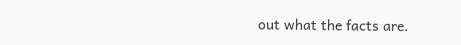out what the facts are.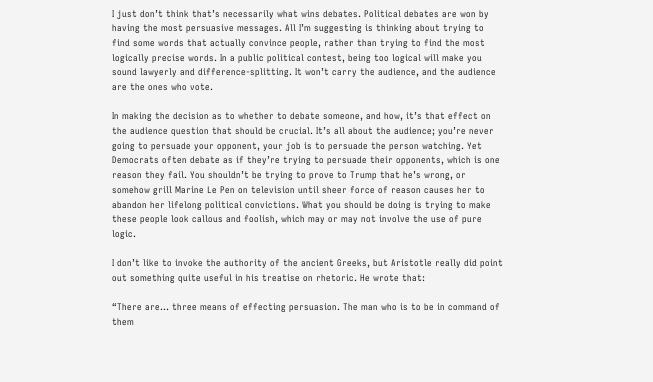I just don’t think that’s necessarily what wins debates. Political debates are won by having the most persuasive messages. All I’m suggesting is thinking about trying to find some words that actually convince people, rather than trying to find the most logically precise words. In a public political contest, being too logical will make you sound lawyerly and difference-splitting. It won’t carry the audience, and the audience are the ones who vote.

In making the decision as to whether to debate someone, and how, it’s that effect on the audience question that should be crucial. It’s all about the audience; you’re never going to persuade your opponent, your job is to persuade the person watching. Yet Democrats often debate as if they’re trying to persuade their opponents, which is one reason they fail. You shouldn’t be trying to prove to Trump that he’s wrong, or somehow grill Marine Le Pen on television until sheer force of reason causes her to abandon her lifelong political convictions. What you should be doing is trying to make these people look callous and foolish, which may or may not involve the use of pure logic.

I don’t like to invoke the authority of the ancient Greeks, but Aristotle really did point out something quite useful in his treatise on rhetoric. He wrote that:

“There are… three means of effecting persuasion. The man who is to be in command of them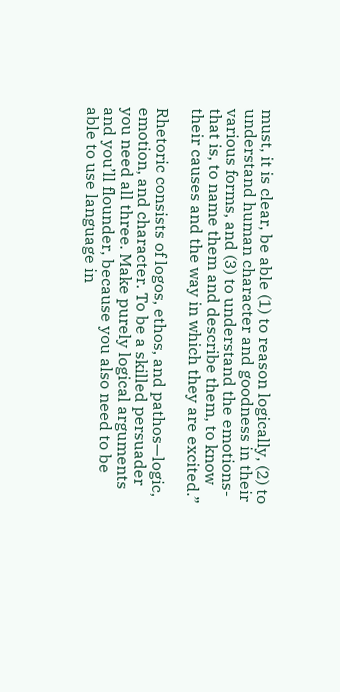must, it is clear, be able (1) to reason logically, (2) to understand human character and goodness in their various forms, and (3) to understand the emotions-that is, to name them and describe them, to know their causes and the way in which they are excited.”

Rhetoric consists of logos, ethos, and pathos—logic, emotion, and character. To be a skilled persuader you need all three. Make purely logical arguments and you’ll flounder, because you also need to be able to use language in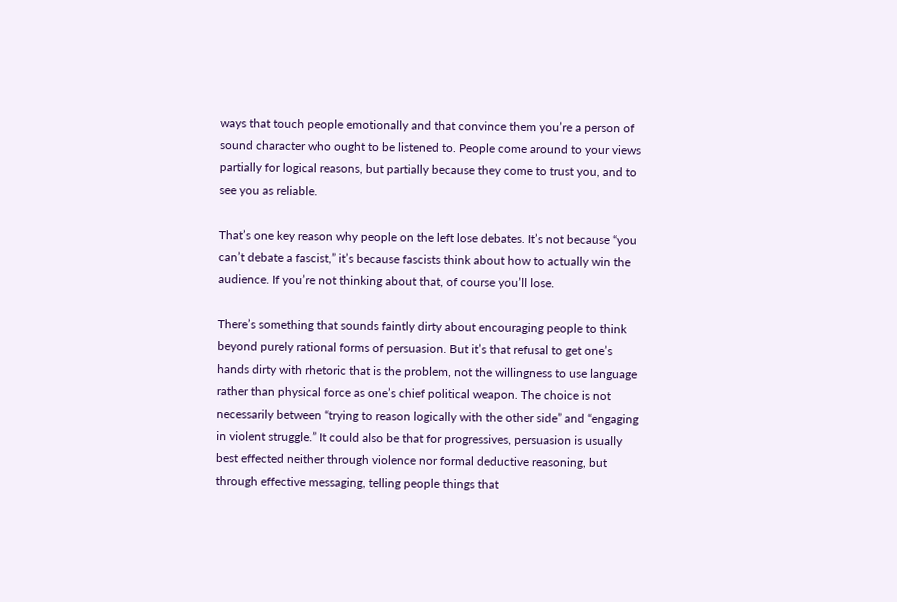ways that touch people emotionally and that convince them you’re a person of sound character who ought to be listened to. People come around to your views partially for logical reasons, but partially because they come to trust you, and to see you as reliable.

That’s one key reason why people on the left lose debates. It’s not because “you can’t debate a fascist,” it’s because fascists think about how to actually win the audience. If you’re not thinking about that, of course you’ll lose.

There’s something that sounds faintly dirty about encouraging people to think beyond purely rational forms of persuasion. But it’s that refusal to get one’s hands dirty with rhetoric that is the problem, not the willingness to use language rather than physical force as one’s chief political weapon. The choice is not necessarily between “trying to reason logically with the other side” and “engaging in violent struggle.” It could also be that for progressives, persuasion is usually best effected neither through violence nor formal deductive reasoning, but through effective messaging, telling people things that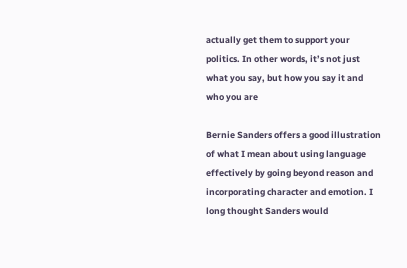actually get them to support your politics. In other words, it’s not just what you say, but how you say it and who you are

Bernie Sanders offers a good illustration of what I mean about using language effectively by going beyond reason and incorporating character and emotion. I long thought Sanders would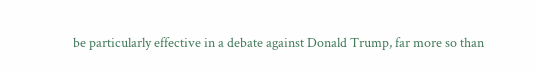be particularly effective in a debate against Donald Trump, far more so than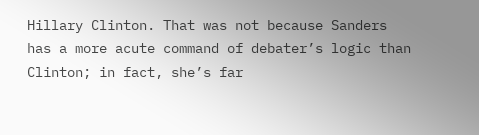Hillary Clinton. That was not because Sanders has a more acute command of debater’s logic than Clinton; in fact, she’s far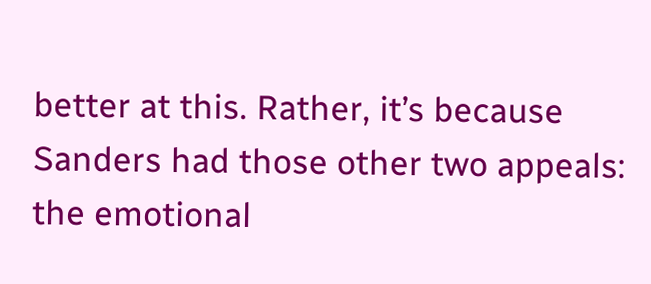better at this. Rather, it’s because Sanders had those other two appeals: the emotional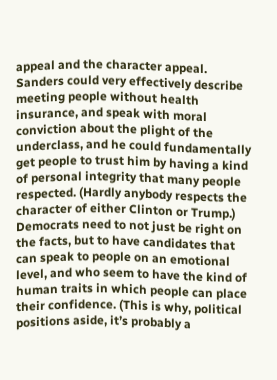appeal and the character appeal. Sanders could very effectively describe meeting people without health insurance, and speak with moral conviction about the plight of the underclass, and he could fundamentally get people to trust him by having a kind of personal integrity that many people respected. (Hardly anybody respects the character of either Clinton or Trump.) Democrats need to not just be right on the facts, but to have candidates that can speak to people on an emotional level, and who seem to have the kind of human traits in which people can place their confidence. (This is why, political positions aside, it’s probably a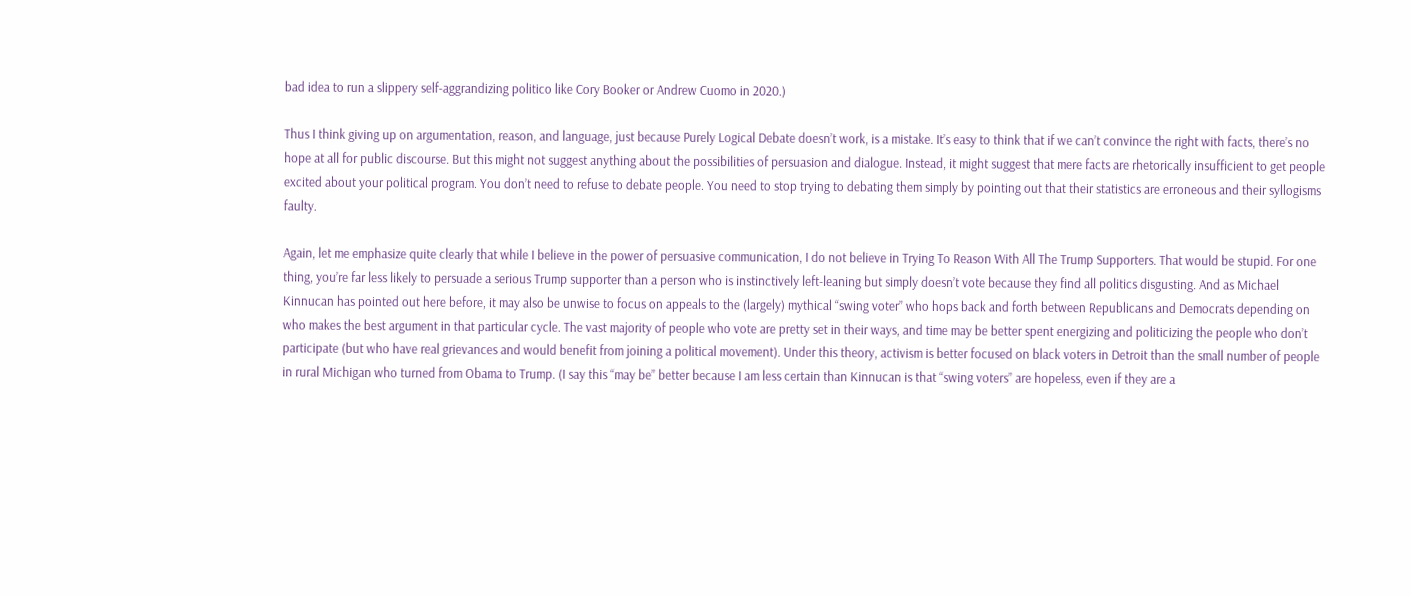bad idea to run a slippery self-aggrandizing politico like Cory Booker or Andrew Cuomo in 2020.)

Thus I think giving up on argumentation, reason, and language, just because Purely Logical Debate doesn’t work, is a mistake. It’s easy to think that if we can’t convince the right with facts, there’s no hope at all for public discourse. But this might not suggest anything about the possibilities of persuasion and dialogue. Instead, it might suggest that mere facts are rhetorically insufficient to get people excited about your political program. You don’t need to refuse to debate people. You need to stop trying to debating them simply by pointing out that their statistics are erroneous and their syllogisms faulty.

Again, let me emphasize quite clearly that while I believe in the power of persuasive communication, I do not believe in Trying To Reason With All The Trump Supporters. That would be stupid. For one thing, you’re far less likely to persuade a serious Trump supporter than a person who is instinctively left-leaning but simply doesn’t vote because they find all politics disgusting. And as Michael Kinnucan has pointed out here before, it may also be unwise to focus on appeals to the (largely) mythical “swing voter” who hops back and forth between Republicans and Democrats depending on who makes the best argument in that particular cycle. The vast majority of people who vote are pretty set in their ways, and time may be better spent energizing and politicizing the people who don’t participate (but who have real grievances and would benefit from joining a political movement). Under this theory, activism is better focused on black voters in Detroit than the small number of people in rural Michigan who turned from Obama to Trump. (I say this “may be” better because I am less certain than Kinnucan is that “swing voters” are hopeless, even if they are a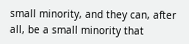small minority, and they can, after all, be a small minority that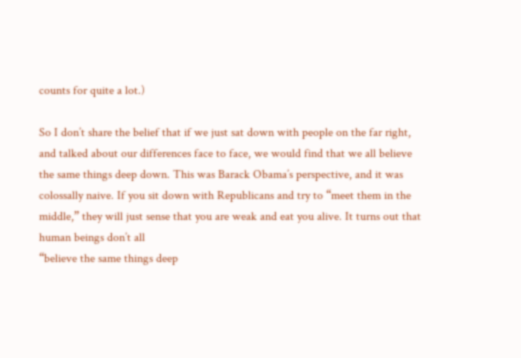counts for quite a lot.)

So I don’t share the belief that if we just sat down with people on the far right, and talked about our differences face to face, we would find that we all believe the same things deep down. This was Barack Obama’s perspective, and it was colossally naive. If you sit down with Republicans and try to “meet them in the middle,” they will just sense that you are weak and eat you alive. It turns out that human beings don’t all
“believe the same things deep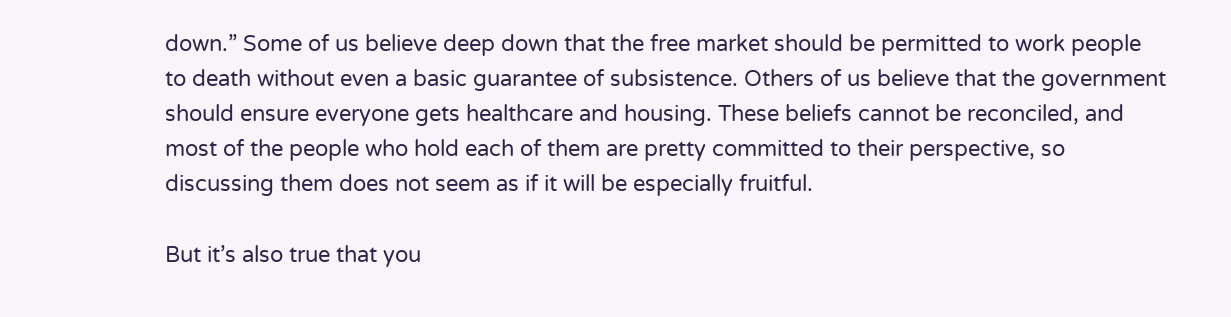down.” Some of us believe deep down that the free market should be permitted to work people to death without even a basic guarantee of subsistence. Others of us believe that the government should ensure everyone gets healthcare and housing. These beliefs cannot be reconciled, and most of the people who hold each of them are pretty committed to their perspective, so discussing them does not seem as if it will be especially fruitful.

But it’s also true that you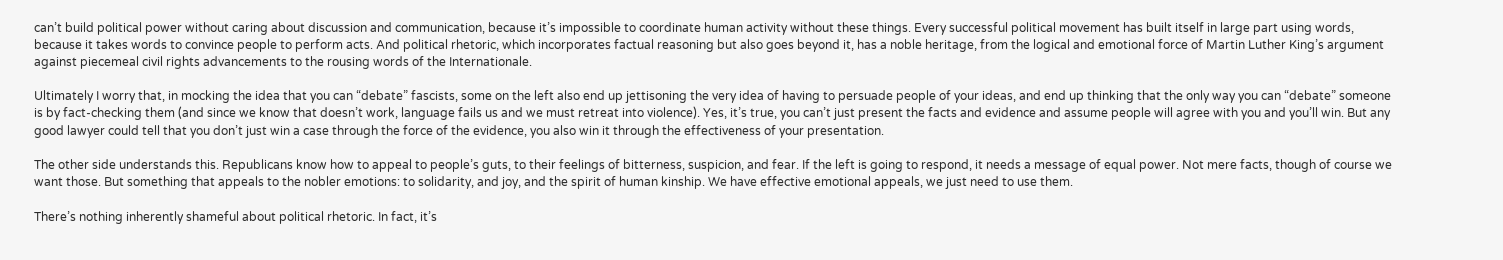can’t build political power without caring about discussion and communication, because it’s impossible to coordinate human activity without these things. Every successful political movement has built itself in large part using words, because it takes words to convince people to perform acts. And political rhetoric, which incorporates factual reasoning but also goes beyond it, has a noble heritage, from the logical and emotional force of Martin Luther King’s argument against piecemeal civil rights advancements to the rousing words of the Internationale.

Ultimately I worry that, in mocking the idea that you can “debate” fascists, some on the left also end up jettisoning the very idea of having to persuade people of your ideas, and end up thinking that the only way you can “debate” someone is by fact-checking them (and since we know that doesn’t work, language fails us and we must retreat into violence). Yes, it’s true, you can’t just present the facts and evidence and assume people will agree with you and you’ll win. But any good lawyer could tell that you don’t just win a case through the force of the evidence, you also win it through the effectiveness of your presentation.

The other side understands this. Republicans know how to appeal to people’s guts, to their feelings of bitterness, suspicion, and fear. If the left is going to respond, it needs a message of equal power. Not mere facts, though of course we want those. But something that appeals to the nobler emotions: to solidarity, and joy, and the spirit of human kinship. We have effective emotional appeals, we just need to use them.

There’s nothing inherently shameful about political rhetoric. In fact, it’s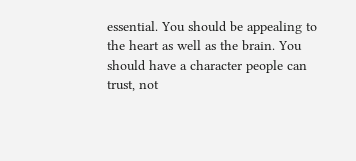essential. You should be appealing to the heart as well as the brain. You should have a character people can trust, not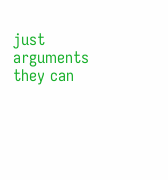just arguments they can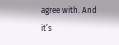agree with. And it’s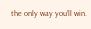the only way you’ll win.